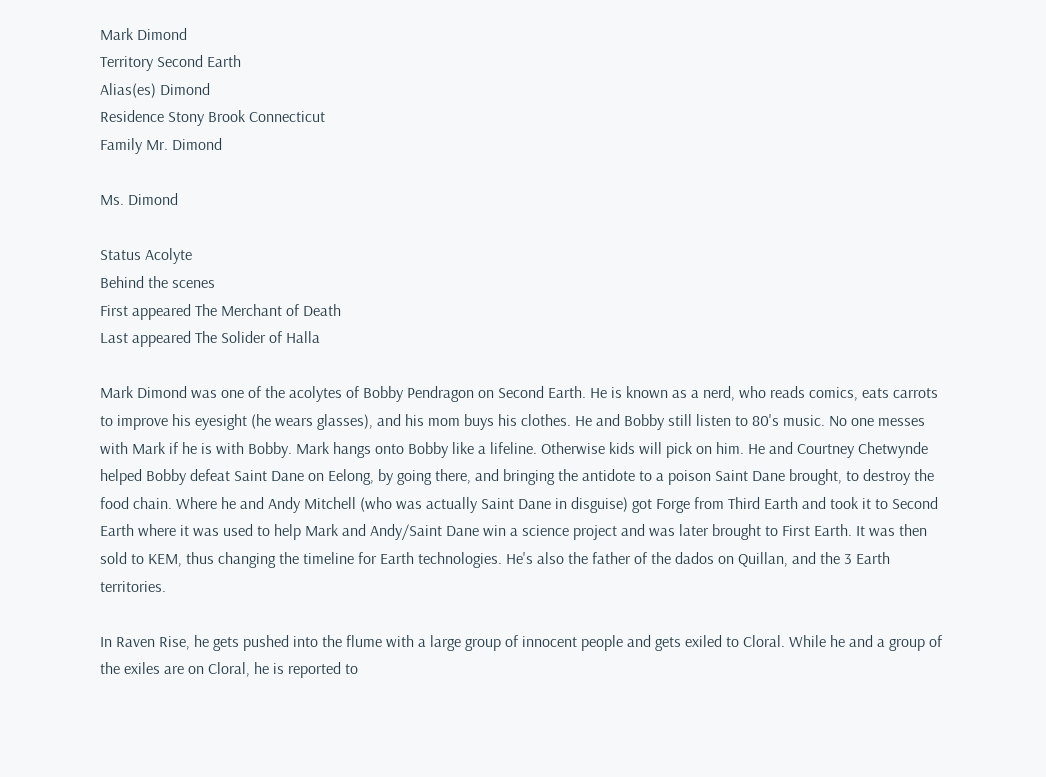Mark Dimond
Territory Second Earth
Alias(es) Dimond
Residence Stony Brook Connecticut
Family Mr. Dimond

Ms. Dimond

Status Acolyte
Behind the scenes
First appeared The Merchant of Death
Last appeared The Solider of Halla

Mark Dimond was one of the acolytes of Bobby Pendragon on Second Earth. He is known as a nerd, who reads comics, eats carrots to improve his eyesight (he wears glasses), and his mom buys his clothes. He and Bobby still listen to 80's music. No one messes with Mark if he is with Bobby. Mark hangs onto Bobby like a lifeline. Otherwise kids will pick on him. He and Courtney Chetwynde helped Bobby defeat Saint Dane on Eelong, by going there, and bringing the antidote to a poison Saint Dane brought, to destroy the food chain. Where he and Andy Mitchell (who was actually Saint Dane in disguise) got Forge from Third Earth and took it to Second Earth where it was used to help Mark and Andy/Saint Dane win a science project and was later brought to First Earth. It was then sold to KEM, thus changing the timeline for Earth technologies. He's also the father of the dados on Quillan, and the 3 Earth territories.

In Raven Rise, he gets pushed into the flume with a large group of innocent people and gets exiled to Cloral. While he and a group of the exiles are on Cloral, he is reported to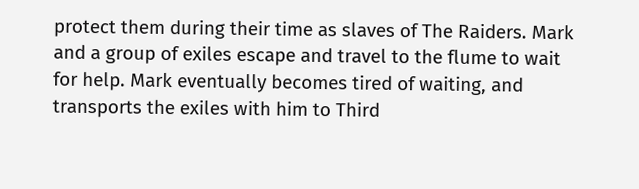protect them during their time as slaves of The Raiders. Mark and a group of exiles escape and travel to the flume to wait for help. Mark eventually becomes tired of waiting, and transports the exiles with him to Third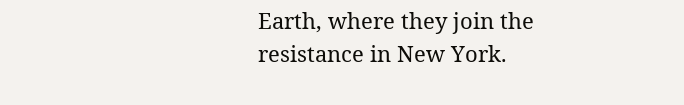Earth, where they join the resistance in New York.